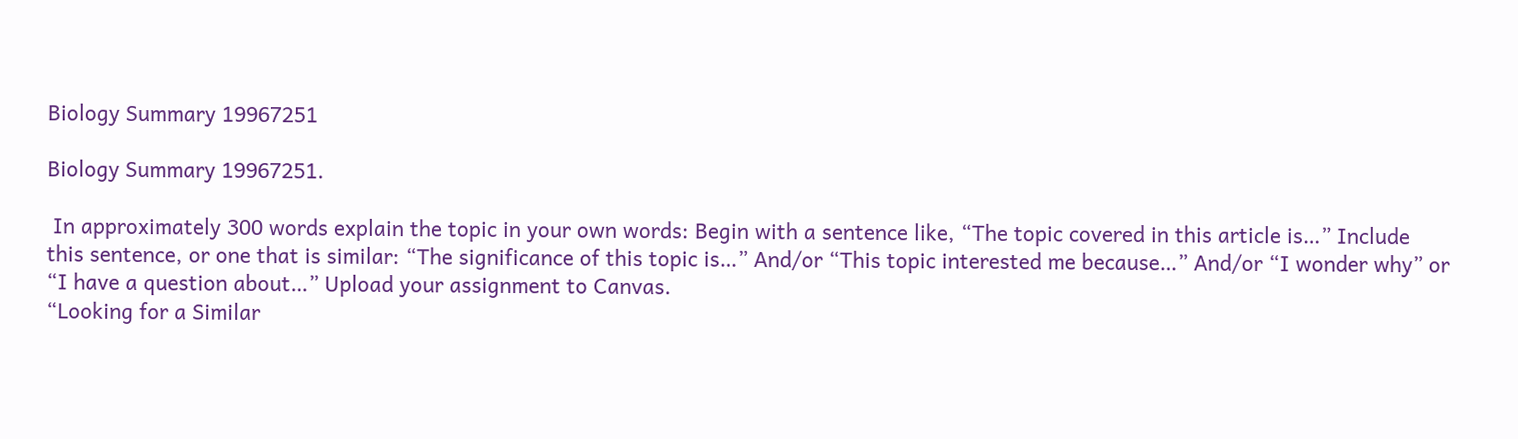Biology Summary 19967251

Biology Summary 19967251.

 In approximately 300 words explain the topic in your own words: Begin with a sentence like, “The topic covered in this article is…” Include this sentence, or one that is similar: “The significance of this topic is…” And/or “This topic interested me because…” And/or “I wonder why” or “I have a question about…” Upload your assignment to Canvas.
“Looking for a Similar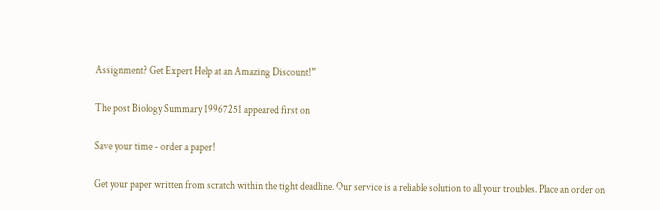Assignment? Get Expert Help at an Amazing Discount!”

The post Biology Summary 19967251 appeared first on

Save your time - order a paper!

Get your paper written from scratch within the tight deadline. Our service is a reliable solution to all your troubles. Place an order on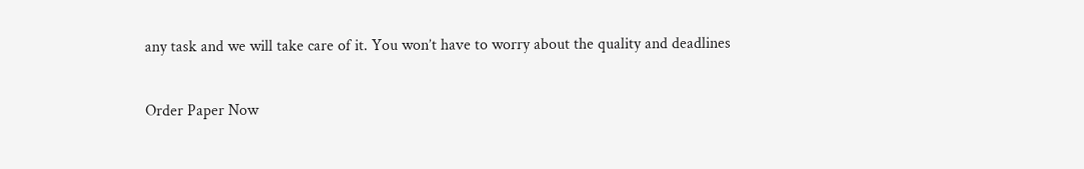any task and we will take care of it. You won’t have to worry about the quality and deadlines

Order Paper Now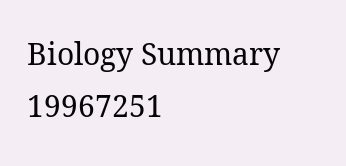Biology Summary 19967251